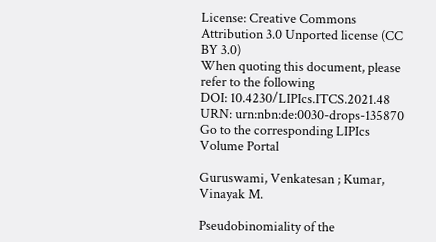License: Creative Commons Attribution 3.0 Unported license (CC BY 3.0)
When quoting this document, please refer to the following
DOI: 10.4230/LIPIcs.ITCS.2021.48
URN: urn:nbn:de:0030-drops-135870
Go to the corresponding LIPIcs Volume Portal

Guruswami, Venkatesan ; Kumar, Vinayak M.

Pseudobinomiality of the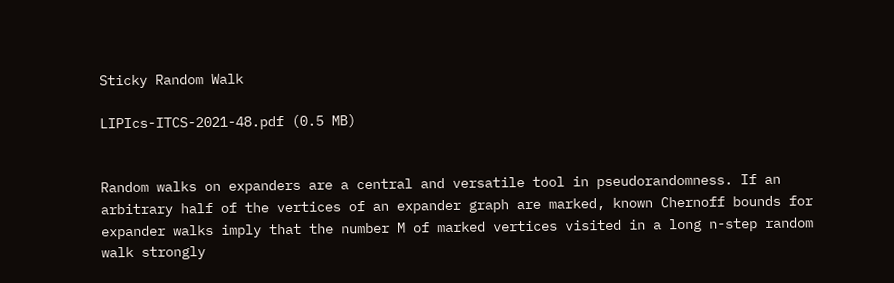Sticky Random Walk

LIPIcs-ITCS-2021-48.pdf (0.5 MB)


Random walks on expanders are a central and versatile tool in pseudorandomness. If an arbitrary half of the vertices of an expander graph are marked, known Chernoff bounds for expander walks imply that the number M of marked vertices visited in a long n-step random walk strongly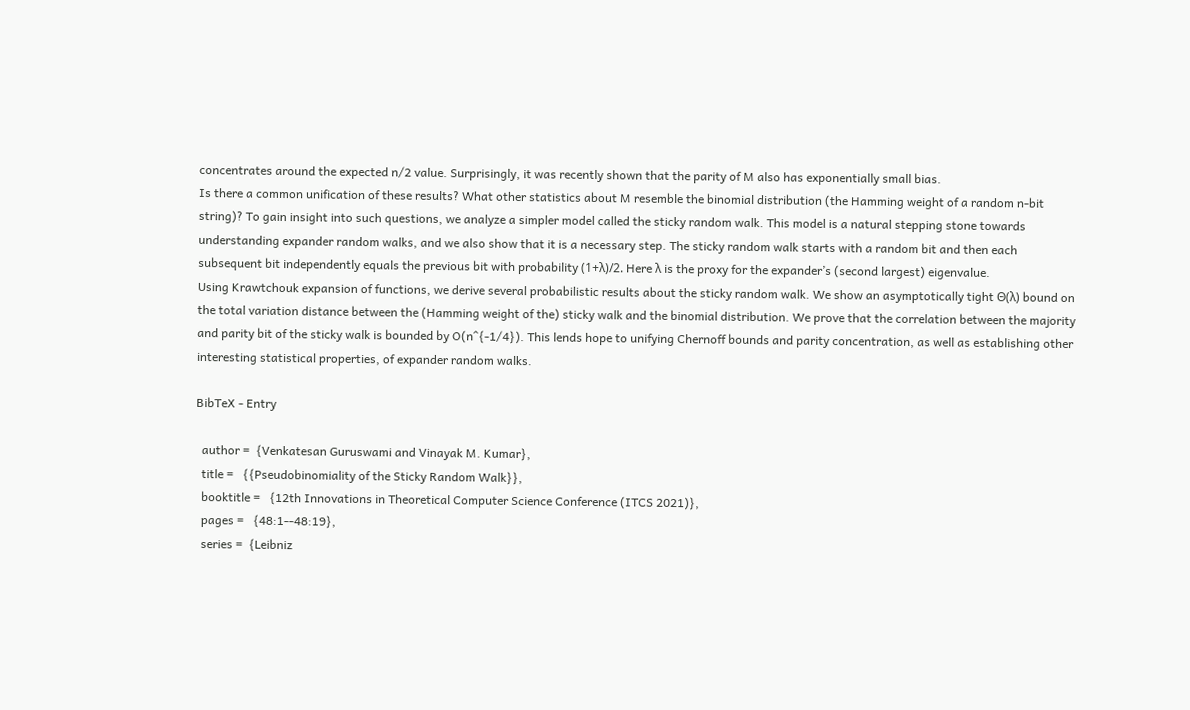concentrates around the expected n/2 value. Surprisingly, it was recently shown that the parity of M also has exponentially small bias.
Is there a common unification of these results? What other statistics about M resemble the binomial distribution (the Hamming weight of a random n-bit string)? To gain insight into such questions, we analyze a simpler model called the sticky random walk. This model is a natural stepping stone towards understanding expander random walks, and we also show that it is a necessary step. The sticky random walk starts with a random bit and then each subsequent bit independently equals the previous bit with probability (1+λ)/2. Here λ is the proxy for the expander’s (second largest) eigenvalue.
Using Krawtchouk expansion of functions, we derive several probabilistic results about the sticky random walk. We show an asymptotically tight Θ(λ) bound on the total variation distance between the (Hamming weight of the) sticky walk and the binomial distribution. We prove that the correlation between the majority and parity bit of the sticky walk is bounded by O(n^{-1/4}). This lends hope to unifying Chernoff bounds and parity concentration, as well as establishing other interesting statistical properties, of expander random walks.

BibTeX - Entry

  author =  {Venkatesan Guruswami and Vinayak M. Kumar},
  title =   {{Pseudobinomiality of the Sticky Random Walk}},
  booktitle =   {12th Innovations in Theoretical Computer Science Conference (ITCS 2021)},
  pages =   {48:1--48:19},
  series =  {Leibniz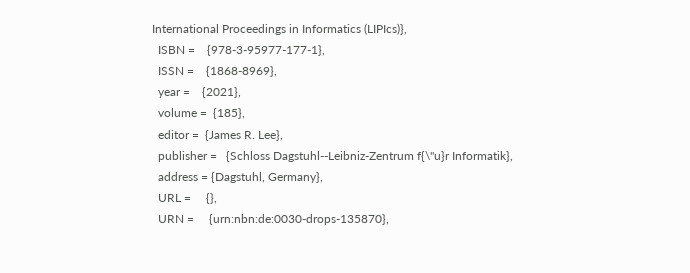International Proceedings in Informatics (LIPIcs)},
  ISBN =    {978-3-95977-177-1},
  ISSN =    {1868-8969},
  year =    {2021},
  volume =  {185},
  editor =  {James R. Lee},
  publisher =   {Schloss Dagstuhl--Leibniz-Zentrum f{\"u}r Informatik},
  address = {Dagstuhl, Germany},
  URL =     {},
  URN =     {urn:nbn:de:0030-drops-135870},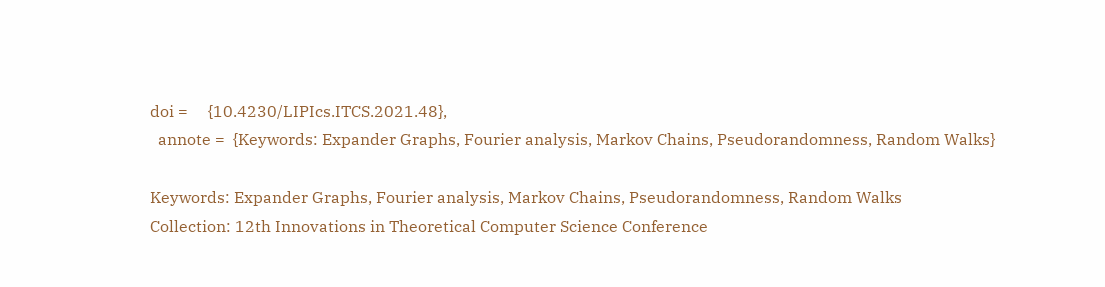doi =     {10.4230/LIPIcs.ITCS.2021.48},
  annote =  {Keywords: Expander Graphs, Fourier analysis, Markov Chains, Pseudorandomness, Random Walks}

Keywords: Expander Graphs, Fourier analysis, Markov Chains, Pseudorandomness, Random Walks
Collection: 12th Innovations in Theoretical Computer Science Conference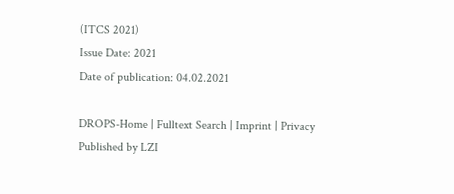(ITCS 2021)
Issue Date: 2021
Date of publication: 04.02.2021

DROPS-Home | Fulltext Search | Imprint | Privacy Published by LZI